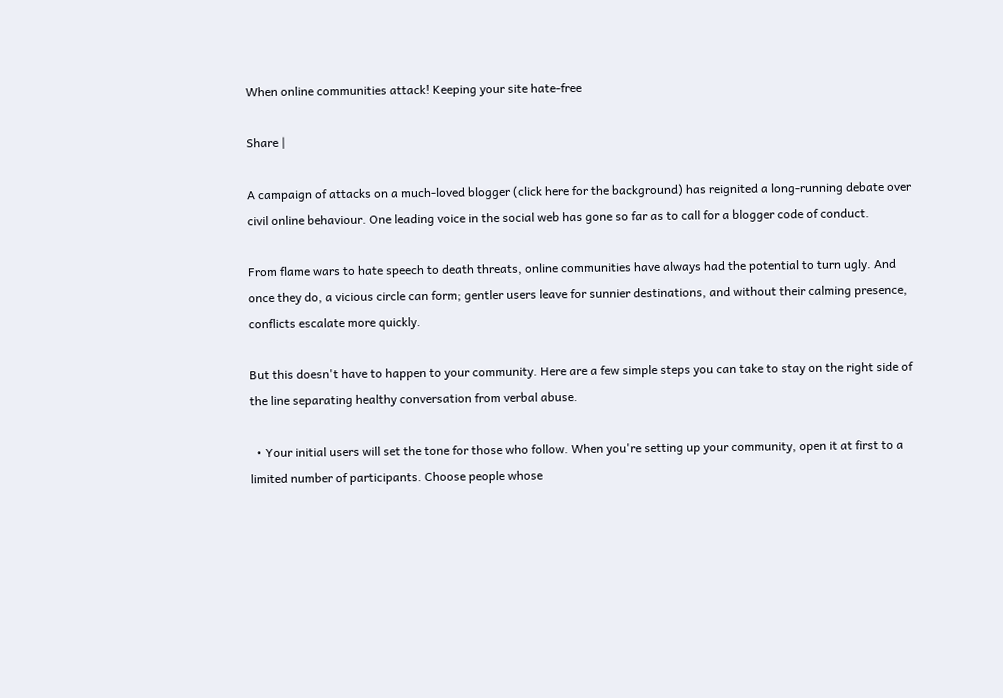When online communities attack! Keeping your site hate-free

Share |

A campaign of attacks on a much-loved blogger (click here for the background) has reignited a long-running debate over civil online behaviour. One leading voice in the social web has gone so far as to call for a blogger code of conduct.

From flame wars to hate speech to death threats, online communities have always had the potential to turn ugly. And once they do, a vicious circle can form; gentler users leave for sunnier destinations, and without their calming presence, conflicts escalate more quickly.

But this doesn't have to happen to your community. Here are a few simple steps you can take to stay on the right side of the line separating healthy conversation from verbal abuse.

  • Your initial users will set the tone for those who follow. When you're setting up your community, open it at first to a limited number of participants. Choose people whose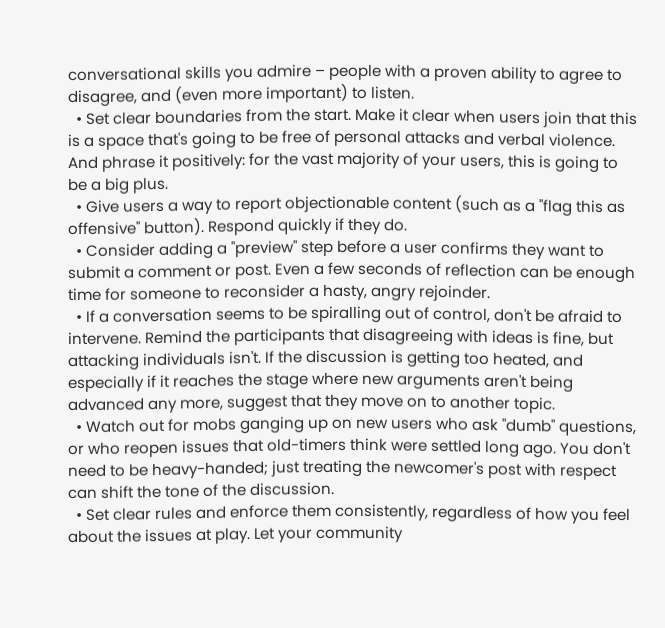conversational skills you admire – people with a proven ability to agree to disagree, and (even more important) to listen.
  • Set clear boundaries from the start. Make it clear when users join that this is a space that's going to be free of personal attacks and verbal violence. And phrase it positively: for the vast majority of your users, this is going to be a big plus.
  • Give users a way to report objectionable content (such as a "flag this as offensive" button). Respond quickly if they do.
  • Consider adding a "preview" step before a user confirms they want to submit a comment or post. Even a few seconds of reflection can be enough time for someone to reconsider a hasty, angry rejoinder.
  • If a conversation seems to be spiralling out of control, don't be afraid to intervene. Remind the participants that disagreeing with ideas is fine, but attacking individuals isn't. If the discussion is getting too heated, and especially if it reaches the stage where new arguments aren't being advanced any more, suggest that they move on to another topic.
  • Watch out for mobs ganging up on new users who ask "dumb" questions, or who reopen issues that old-timers think were settled long ago. You don't need to be heavy-handed; just treating the newcomer's post with respect can shift the tone of the discussion.
  • Set clear rules and enforce them consistently, regardless of how you feel about the issues at play. Let your community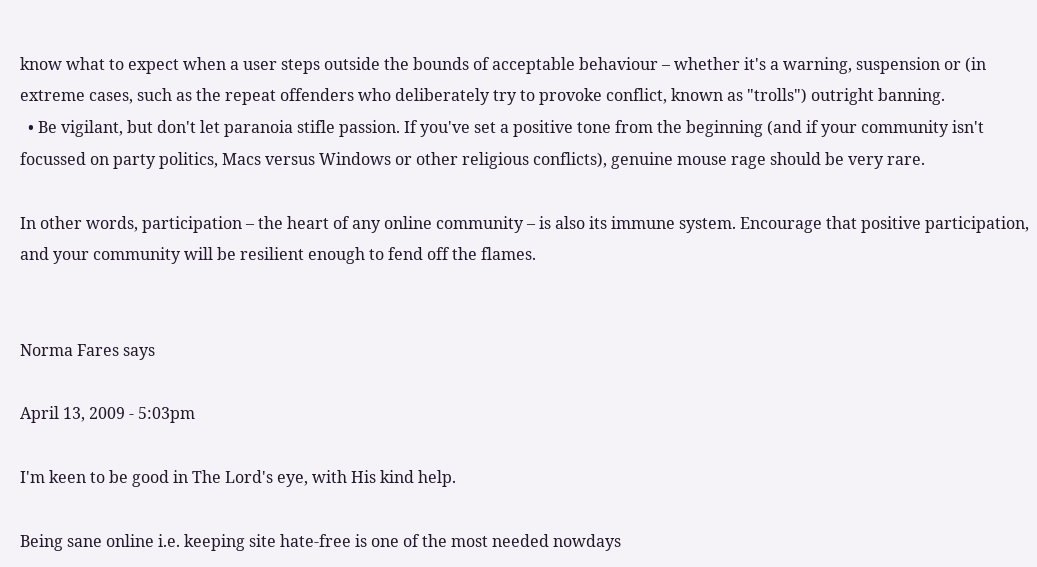know what to expect when a user steps outside the bounds of acceptable behaviour – whether it's a warning, suspension or (in extreme cases, such as the repeat offenders who deliberately try to provoke conflict, known as "trolls") outright banning.
  • Be vigilant, but don't let paranoia stifle passion. If you've set a positive tone from the beginning (and if your community isn't focussed on party politics, Macs versus Windows or other religious conflicts), genuine mouse rage should be very rare.

In other words, participation – the heart of any online community – is also its immune system. Encourage that positive participation, and your community will be resilient enough to fend off the flames.


Norma Fares says

April 13, 2009 - 5:03pm

I'm keen to be good in The Lord's eye, with His kind help.

Being sane online i.e. keeping site hate-free is one of the most needed nowdays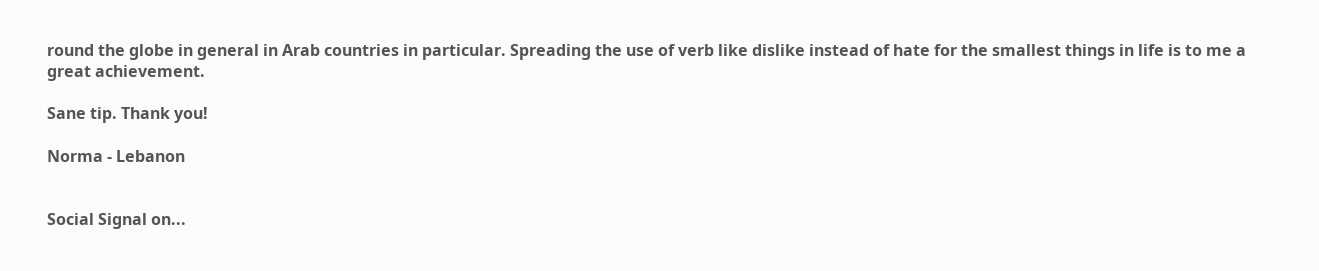round the globe in general in Arab countries in particular. Spreading the use of verb like dislike instead of hate for the smallest things in life is to me a great achievement.

Sane tip. Thank you!

Norma - Lebanon


Social Signal on...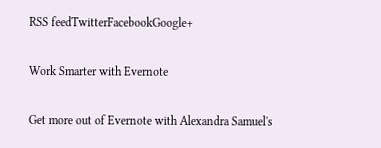RSS feedTwitterFacebookGoogle+

Work Smarter with Evernote

Get more out of Evernote with Alexandra Samuel's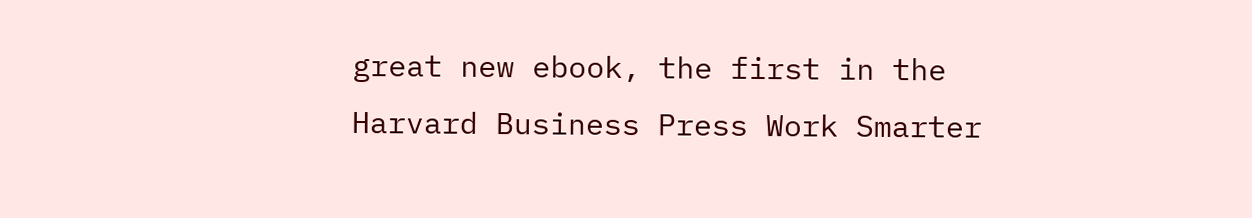great new ebook, the first in the Harvard Business Press Work Smarter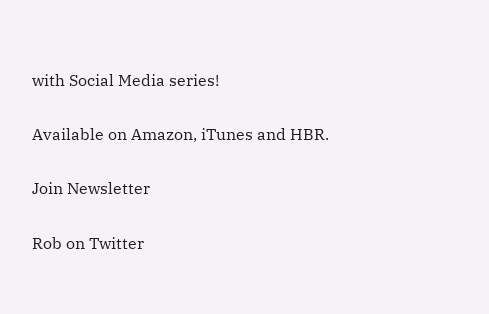with Social Media series!

Available on Amazon, iTunes and HBR.

Join Newsletter

Rob on Twitter